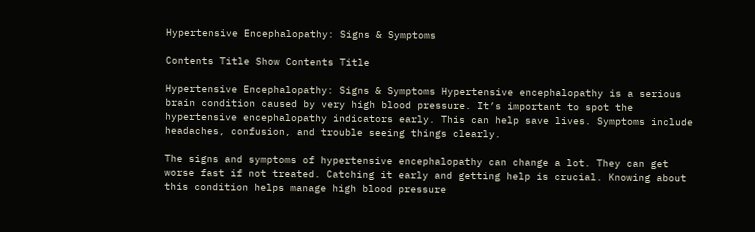Hypertensive Encephalopathy: Signs & Symptoms

Contents Title Show Contents Title

Hypertensive Encephalopathy: Signs & Symptoms Hypertensive encephalopathy is a serious brain condition caused by very high blood pressure. It’s important to spot the hypertensive encephalopathy indicators early. This can help save lives. Symptoms include headaches, confusion, and trouble seeing things clearly.

The signs and symptoms of hypertensive encephalopathy can change a lot. They can get worse fast if not treated. Catching it early and getting help is crucial. Knowing about this condition helps manage high blood pressure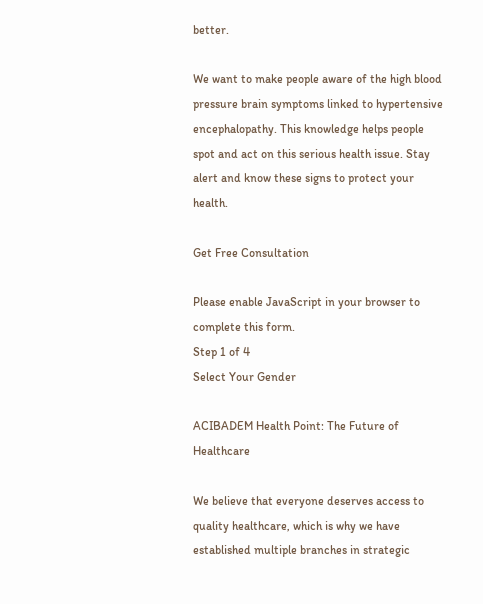better.

We want to make people aware of the high blood pressure brain symptoms linked to hypertensive encephalopathy. This knowledge helps people spot and act on this serious health issue. Stay alert and know these signs to protect your health.

Get Free Consultation

Please enable JavaScript in your browser to complete this form.
Step 1 of 4
Select Your Gender

ACIBADEM Health Point: The Future of Healthcare

We believe that everyone deserves access to quality healthcare, which is why we have established multiple branches in strategic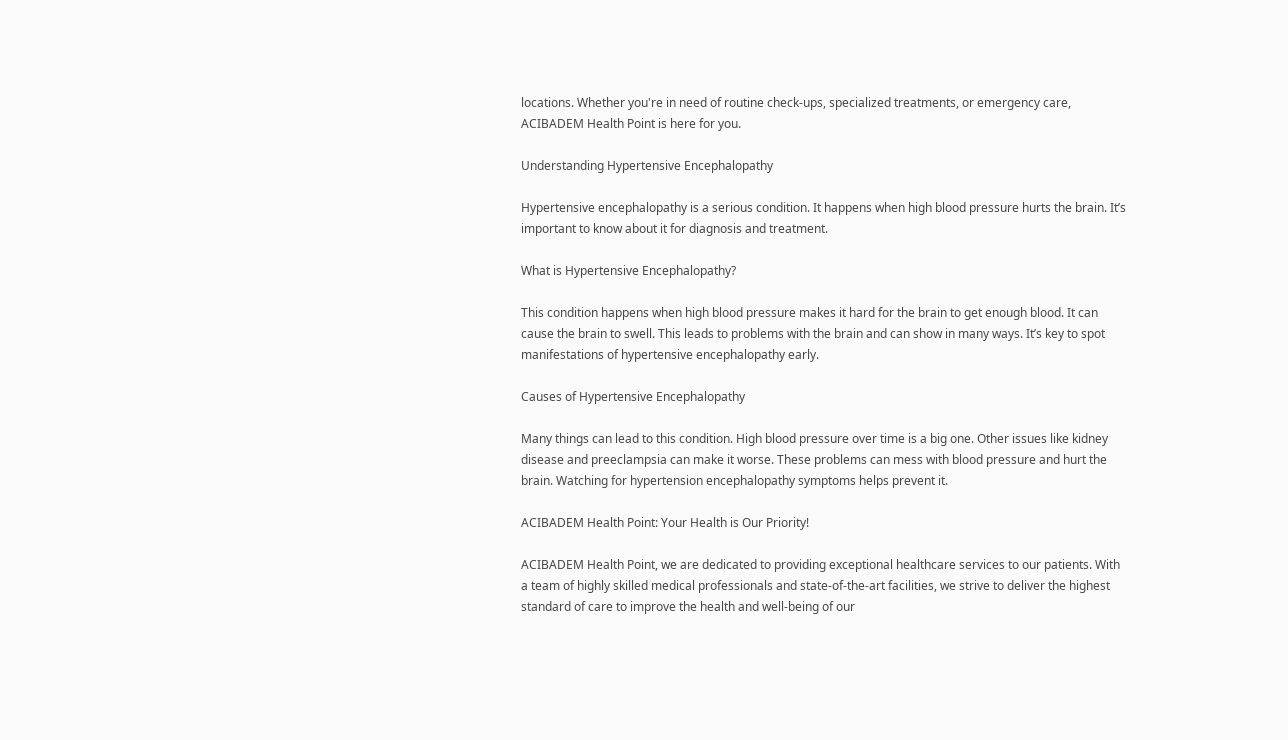locations. Whether you're in need of routine check-ups, specialized treatments, or emergency care, ACIBADEM Health Point is here for you.

Understanding Hypertensive Encephalopathy

Hypertensive encephalopathy is a serious condition. It happens when high blood pressure hurts the brain. It’s important to know about it for diagnosis and treatment.

What is Hypertensive Encephalopathy?

This condition happens when high blood pressure makes it hard for the brain to get enough blood. It can cause the brain to swell. This leads to problems with the brain and can show in many ways. It’s key to spot manifestations of hypertensive encephalopathy early.

Causes of Hypertensive Encephalopathy

Many things can lead to this condition. High blood pressure over time is a big one. Other issues like kidney disease and preeclampsia can make it worse. These problems can mess with blood pressure and hurt the brain. Watching for hypertension encephalopathy symptoms helps prevent it.

ACIBADEM Health Point: Your Health is Our Priority!

ACIBADEM Health Point, we are dedicated to providing exceptional healthcare services to our patients. With a team of highly skilled medical professionals and state-of-the-art facilities, we strive to deliver the highest standard of care to improve the health and well-being of our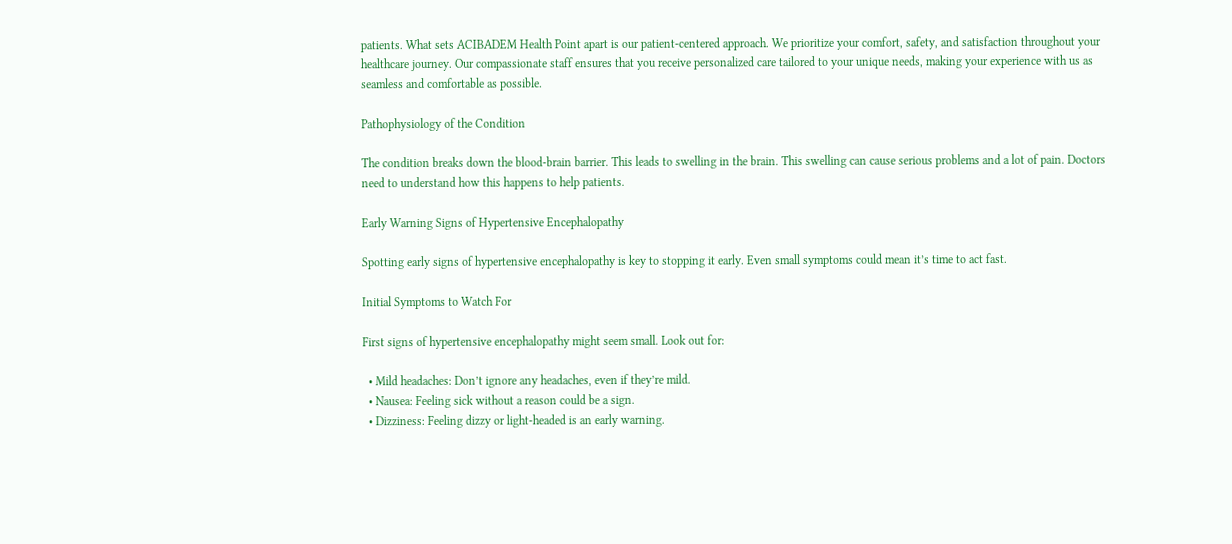patients. What sets ACIBADEM Health Point apart is our patient-centered approach. We prioritize your comfort, safety, and satisfaction throughout your healthcare journey. Our compassionate staff ensures that you receive personalized care tailored to your unique needs, making your experience with us as seamless and comfortable as possible.

Pathophysiology of the Condition

The condition breaks down the blood-brain barrier. This leads to swelling in the brain. This swelling can cause serious problems and a lot of pain. Doctors need to understand how this happens to help patients.

Early Warning Signs of Hypertensive Encephalopathy

Spotting early signs of hypertensive encephalopathy is key to stopping it early. Even small symptoms could mean it’s time to act fast.

Initial Symptoms to Watch For

First signs of hypertensive encephalopathy might seem small. Look out for:

  • Mild headaches: Don’t ignore any headaches, even if they’re mild.
  • Nausea: Feeling sick without a reason could be a sign.
  • Dizziness: Feeling dizzy or light-headed is an early warning.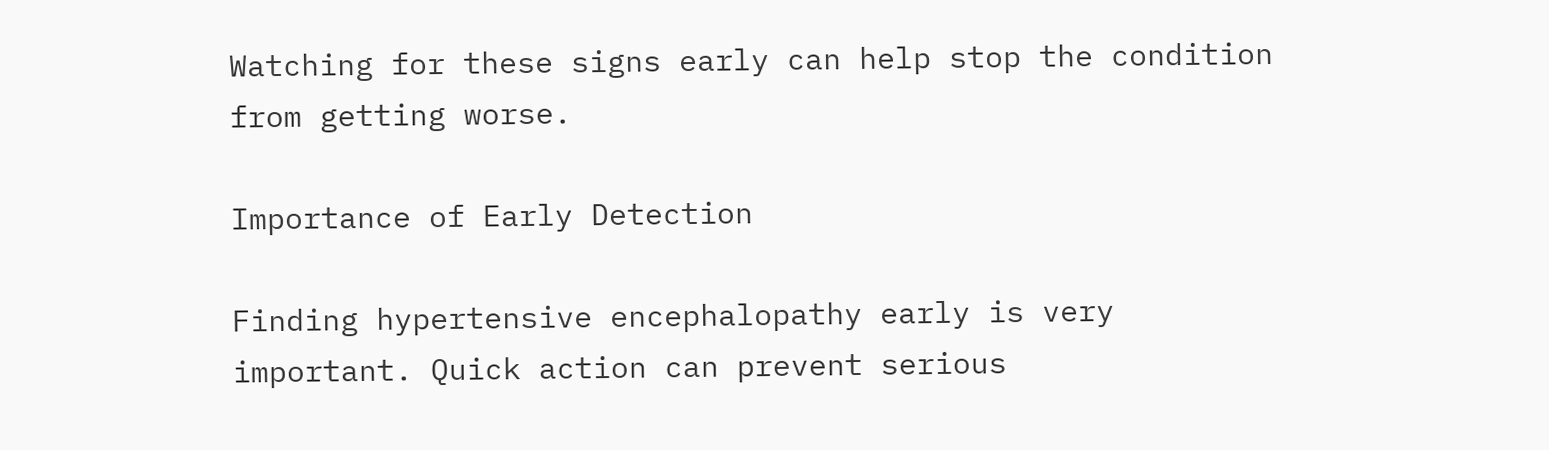Watching for these signs early can help stop the condition from getting worse.

Importance of Early Detection

Finding hypertensive encephalopathy early is very important. Quick action can prevent serious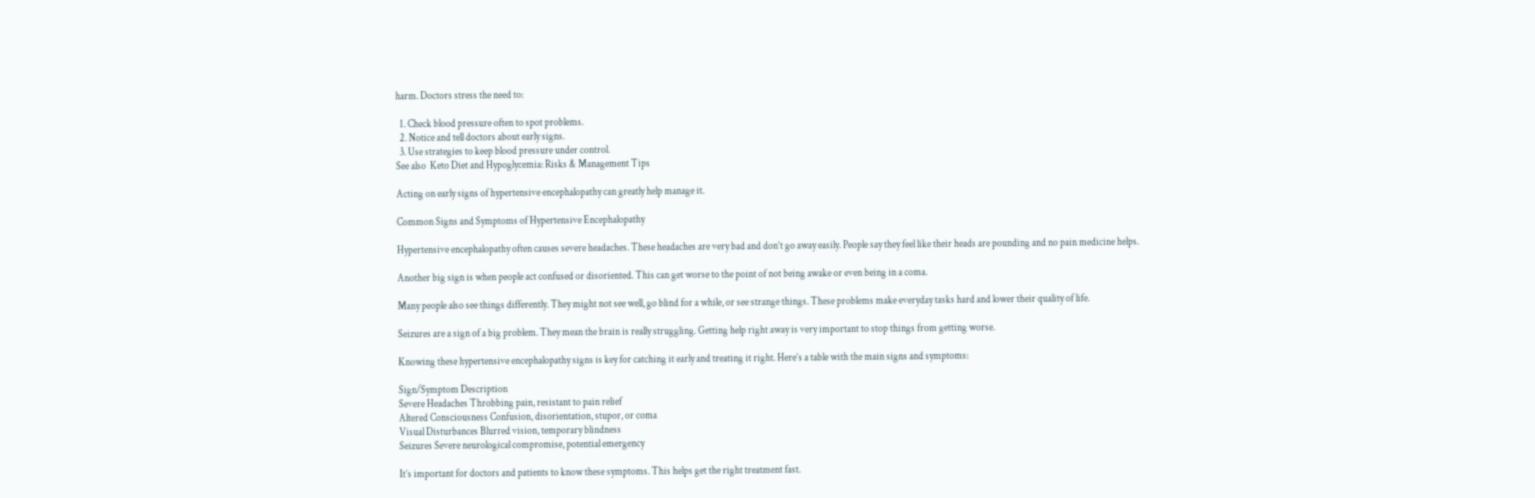harm. Doctors stress the need to:

  1. Check blood pressure often to spot problems.
  2. Notice and tell doctors about early signs.
  3. Use strategies to keep blood pressure under control.
See also  Keto Diet and Hypoglycemia: Risks & Management Tips

Acting on early signs of hypertensive encephalopathy can greatly help manage it.

Common Signs and Symptoms of Hypertensive Encephalopathy

Hypertensive encephalopathy often causes severe headaches. These headaches are very bad and don’t go away easily. People say they feel like their heads are pounding and no pain medicine helps.

Another big sign is when people act confused or disoriented. This can get worse to the point of not being awake or even being in a coma.

Many people also see things differently. They might not see well, go blind for a while, or see strange things. These problems make everyday tasks hard and lower their quality of life.

Seizures are a sign of a big problem. They mean the brain is really struggling. Getting help right away is very important to stop things from getting worse.

Knowing these hypertensive encephalopathy signs is key for catching it early and treating it right. Here’s a table with the main signs and symptoms:

Sign/Symptom Description
Severe Headaches Throbbing pain, resistant to pain relief
Altered Consciousness Confusion, disorientation, stupor, or coma
Visual Disturbances Blurred vision, temporary blindness
Seizures Severe neurological compromise, potential emergency

It’s important for doctors and patients to know these symptoms. This helps get the right treatment fast.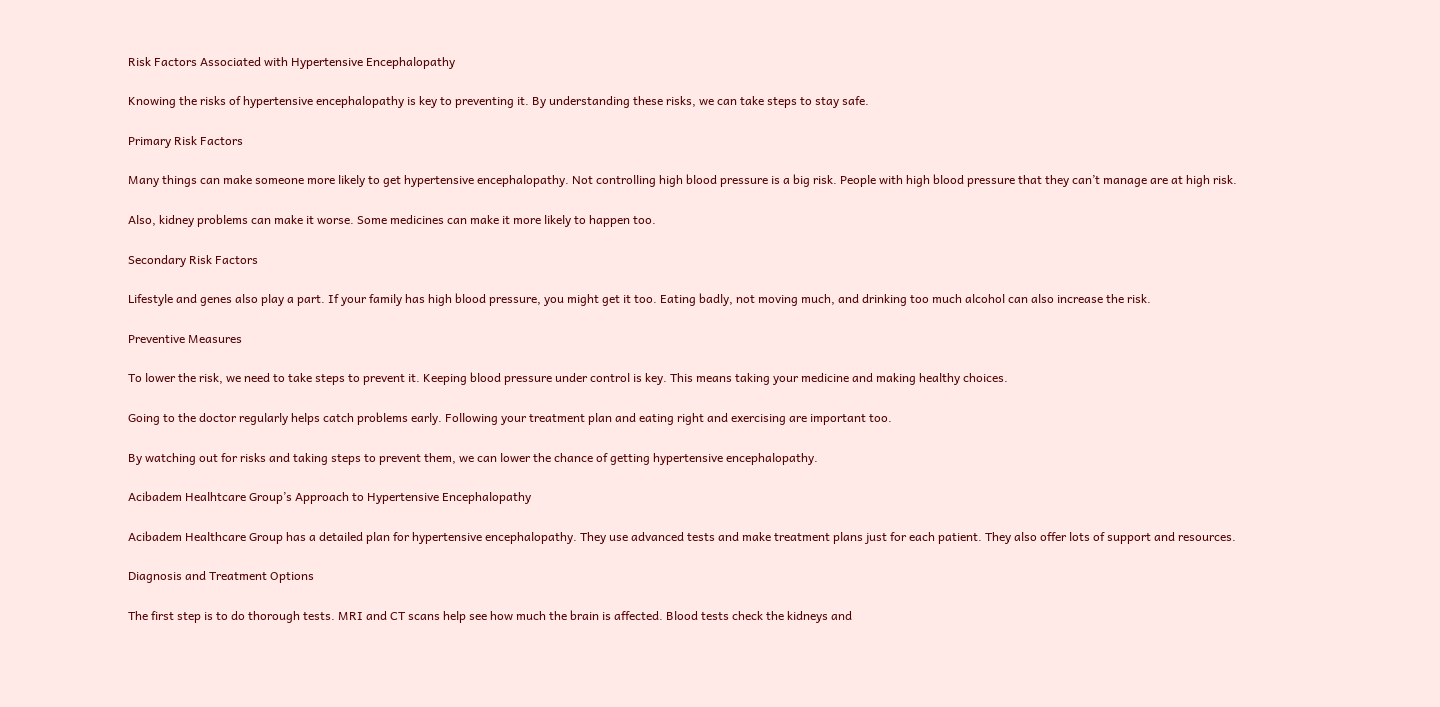Risk Factors Associated with Hypertensive Encephalopathy

Knowing the risks of hypertensive encephalopathy is key to preventing it. By understanding these risks, we can take steps to stay safe.

Primary Risk Factors

Many things can make someone more likely to get hypertensive encephalopathy. Not controlling high blood pressure is a big risk. People with high blood pressure that they can’t manage are at high risk.

Also, kidney problems can make it worse. Some medicines can make it more likely to happen too.

Secondary Risk Factors

Lifestyle and genes also play a part. If your family has high blood pressure, you might get it too. Eating badly, not moving much, and drinking too much alcohol can also increase the risk.

Preventive Measures

To lower the risk, we need to take steps to prevent it. Keeping blood pressure under control is key. This means taking your medicine and making healthy choices.

Going to the doctor regularly helps catch problems early. Following your treatment plan and eating right and exercising are important too.

By watching out for risks and taking steps to prevent them, we can lower the chance of getting hypertensive encephalopathy.

Acibadem Healhtcare Group’s Approach to Hypertensive Encephalopathy

Acibadem Healthcare Group has a detailed plan for hypertensive encephalopathy. They use advanced tests and make treatment plans just for each patient. They also offer lots of support and resources.

Diagnosis and Treatment Options

The first step is to do thorough tests. MRI and CT scans help see how much the brain is affected. Blood tests check the kidneys and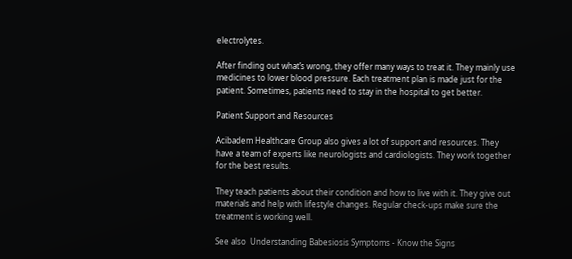electrolytes.

After finding out what’s wrong, they offer many ways to treat it. They mainly use medicines to lower blood pressure. Each treatment plan is made just for the patient. Sometimes, patients need to stay in the hospital to get better.

Patient Support and Resources

Acibadem Healthcare Group also gives a lot of support and resources. They have a team of experts like neurologists and cardiologists. They work together for the best results.

They teach patients about their condition and how to live with it. They give out materials and help with lifestyle changes. Regular check-ups make sure the treatment is working well.

See also  Understanding Babesiosis Symptoms - Know the Signs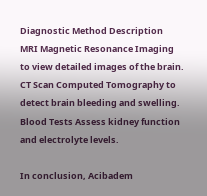Diagnostic Method Description
MRI Magnetic Resonance Imaging to view detailed images of the brain.
CT Scan Computed Tomography to detect brain bleeding and swelling.
Blood Tests Assess kidney function and electrolyte levels.

In conclusion, Acibadem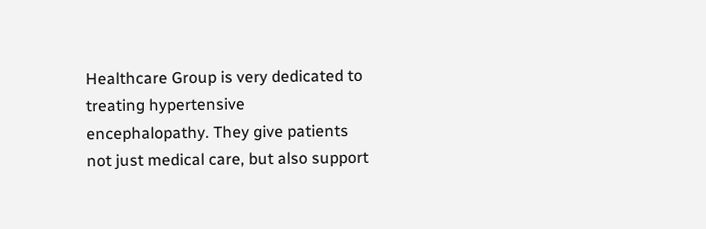Healthcare Group is very dedicated to treating hypertensive encephalopathy. They give patients not just medical care, but also support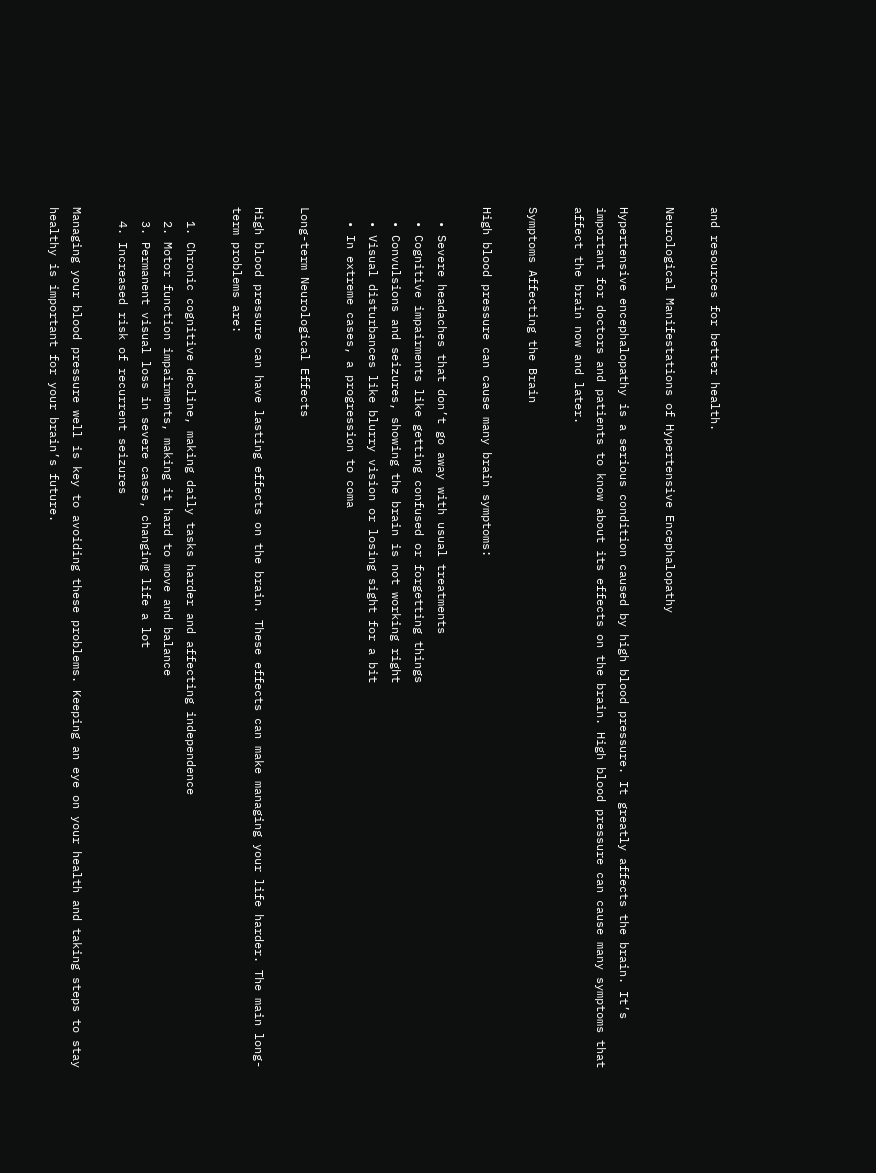and resources for better health.

Neurological Manifestations of Hypertensive Encephalopathy

Hypertensive encephalopathy is a serious condition caused by high blood pressure. It greatly affects the brain. It’s important for doctors and patients to know about its effects on the brain. High blood pressure can cause many symptoms that affect the brain now and later.

Symptoms Affecting the Brain

High blood pressure can cause many brain symptoms:

  • Severe headaches that don’t go away with usual treatments
  • Cognitive impairments like getting confused or forgetting things
  • Convulsions and seizures, showing the brain is not working right
  • Visual disturbances like blurry vision or losing sight for a bit
  • In extreme cases, a progression to coma

Long-term Neurological Effects

High blood pressure can have lasting effects on the brain. These effects can make managing your life harder. The main long-term problems are:

  1. Chronic cognitive decline, making daily tasks harder and affecting independence
  2. Motor function impairments, making it hard to move and balance
  3. Permanent visual loss in severe cases, changing life a lot
  4. Increased risk of recurrent seizures

Managing your blood pressure well is key to avoiding these problems. Keeping an eye on your health and taking steps to stay healthy is important for your brain’s future.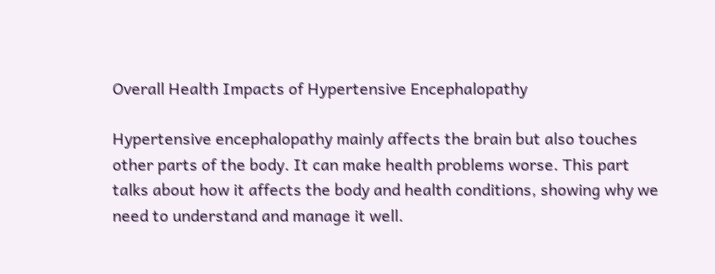Overall Health Impacts of Hypertensive Encephalopathy

Hypertensive encephalopathy mainly affects the brain but also touches other parts of the body. It can make health problems worse. This part talks about how it affects the body and health conditions, showing why we need to understand and manage it well.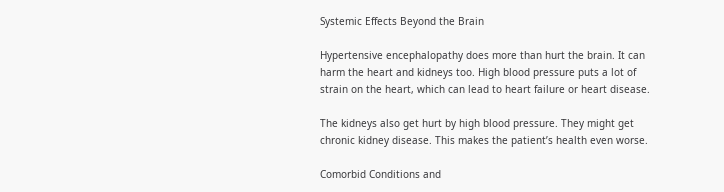Systemic Effects Beyond the Brain

Hypertensive encephalopathy does more than hurt the brain. It can harm the heart and kidneys too. High blood pressure puts a lot of strain on the heart, which can lead to heart failure or heart disease.

The kidneys also get hurt by high blood pressure. They might get chronic kidney disease. This makes the patient’s health even worse.

Comorbid Conditions and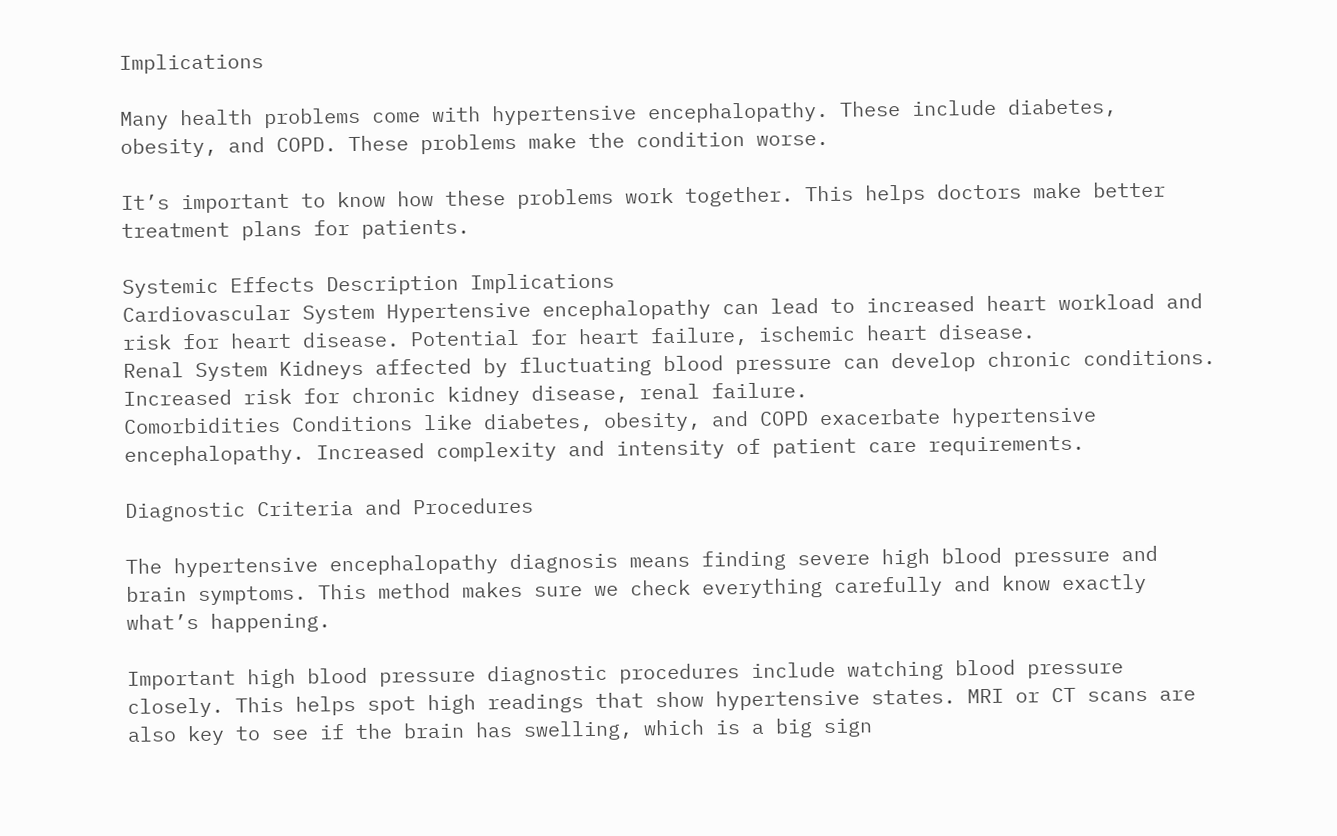Implications

Many health problems come with hypertensive encephalopathy. These include diabetes, obesity, and COPD. These problems make the condition worse.

It’s important to know how these problems work together. This helps doctors make better treatment plans for patients.

Systemic Effects Description Implications
Cardiovascular System Hypertensive encephalopathy can lead to increased heart workload and risk for heart disease. Potential for heart failure, ischemic heart disease.
Renal System Kidneys affected by fluctuating blood pressure can develop chronic conditions. Increased risk for chronic kidney disease, renal failure.
Comorbidities Conditions like diabetes, obesity, and COPD exacerbate hypertensive encephalopathy. Increased complexity and intensity of patient care requirements.

Diagnostic Criteria and Procedures

The hypertensive encephalopathy diagnosis means finding severe high blood pressure and brain symptoms. This method makes sure we check everything carefully and know exactly what’s happening.

Important high blood pressure diagnostic procedures include watching blood pressure closely. This helps spot high readings that show hypertensive states. MRI or CT scans are also key to see if the brain has swelling, which is a big sign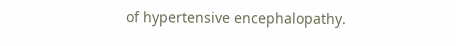of hypertensive encephalopathy.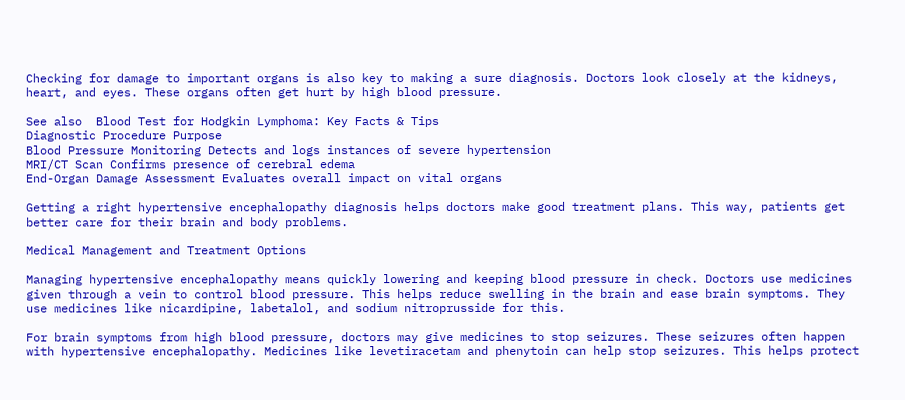Checking for damage to important organs is also key to making a sure diagnosis. Doctors look closely at the kidneys, heart, and eyes. These organs often get hurt by high blood pressure.

See also  Blood Test for Hodgkin Lymphoma: Key Facts & Tips
Diagnostic Procedure Purpose
Blood Pressure Monitoring Detects and logs instances of severe hypertension
MRI/CT Scan Confirms presence of cerebral edema
End-Organ Damage Assessment Evaluates overall impact on vital organs

Getting a right hypertensive encephalopathy diagnosis helps doctors make good treatment plans. This way, patients get better care for their brain and body problems.

Medical Management and Treatment Options

Managing hypertensive encephalopathy means quickly lowering and keeping blood pressure in check. Doctors use medicines given through a vein to control blood pressure. This helps reduce swelling in the brain and ease brain symptoms. They use medicines like nicardipine, labetalol, and sodium nitroprusside for this.

For brain symptoms from high blood pressure, doctors may give medicines to stop seizures. These seizures often happen with hypertensive encephalopathy. Medicines like levetiracetam and phenytoin can help stop seizures. This helps protect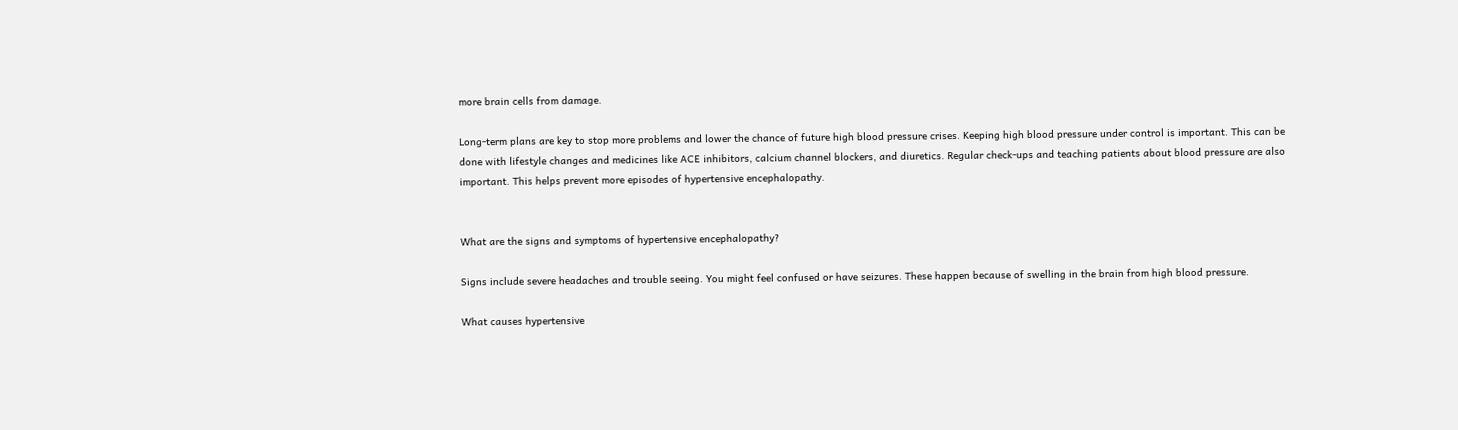more brain cells from damage.

Long-term plans are key to stop more problems and lower the chance of future high blood pressure crises. Keeping high blood pressure under control is important. This can be done with lifestyle changes and medicines like ACE inhibitors, calcium channel blockers, and diuretics. Regular check-ups and teaching patients about blood pressure are also important. This helps prevent more episodes of hypertensive encephalopathy.


What are the signs and symptoms of hypertensive encephalopathy?

Signs include severe headaches and trouble seeing. You might feel confused or have seizures. These happen because of swelling in the brain from high blood pressure.

What causes hypertensive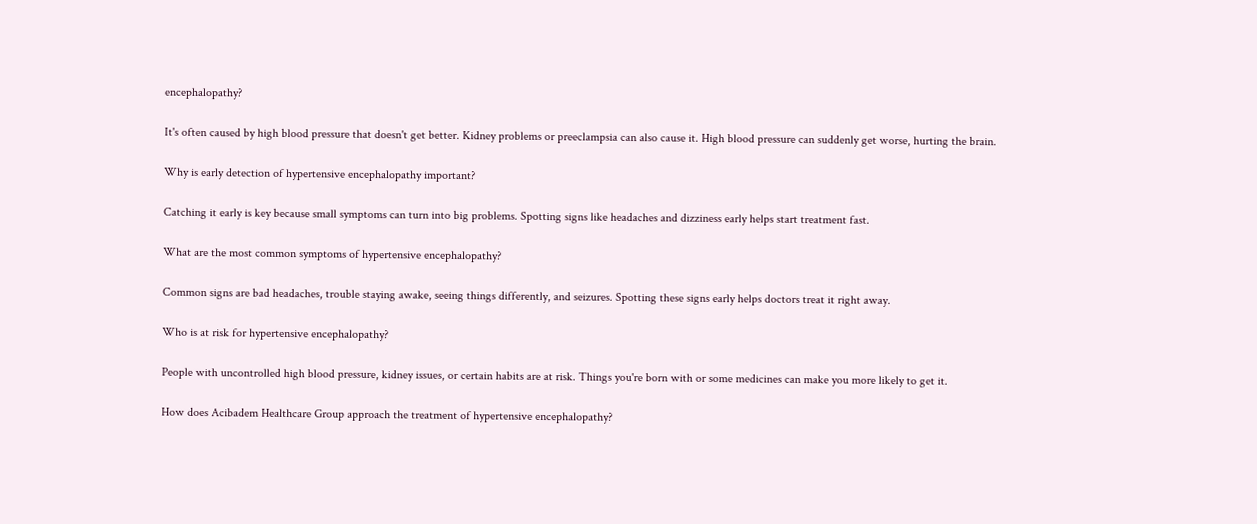encephalopathy?

It's often caused by high blood pressure that doesn't get better. Kidney problems or preeclampsia can also cause it. High blood pressure can suddenly get worse, hurting the brain.

Why is early detection of hypertensive encephalopathy important?

Catching it early is key because small symptoms can turn into big problems. Spotting signs like headaches and dizziness early helps start treatment fast.

What are the most common symptoms of hypertensive encephalopathy?

Common signs are bad headaches, trouble staying awake, seeing things differently, and seizures. Spotting these signs early helps doctors treat it right away.

Who is at risk for hypertensive encephalopathy?

People with uncontrolled high blood pressure, kidney issues, or certain habits are at risk. Things you're born with or some medicines can make you more likely to get it.

How does Acibadem Healthcare Group approach the treatment of hypertensive encephalopathy?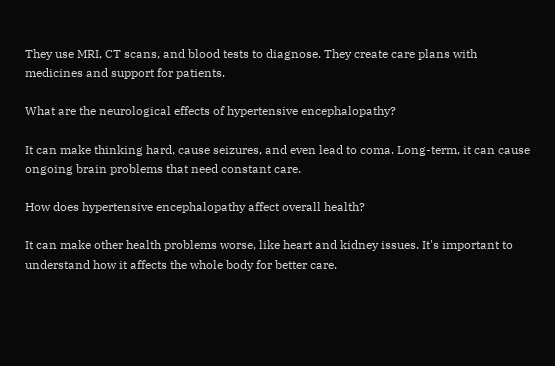They use MRI, CT scans, and blood tests to diagnose. They create care plans with medicines and support for patients.

What are the neurological effects of hypertensive encephalopathy?

It can make thinking hard, cause seizures, and even lead to coma. Long-term, it can cause ongoing brain problems that need constant care.

How does hypertensive encephalopathy affect overall health?

It can make other health problems worse, like heart and kidney issues. It's important to understand how it affects the whole body for better care.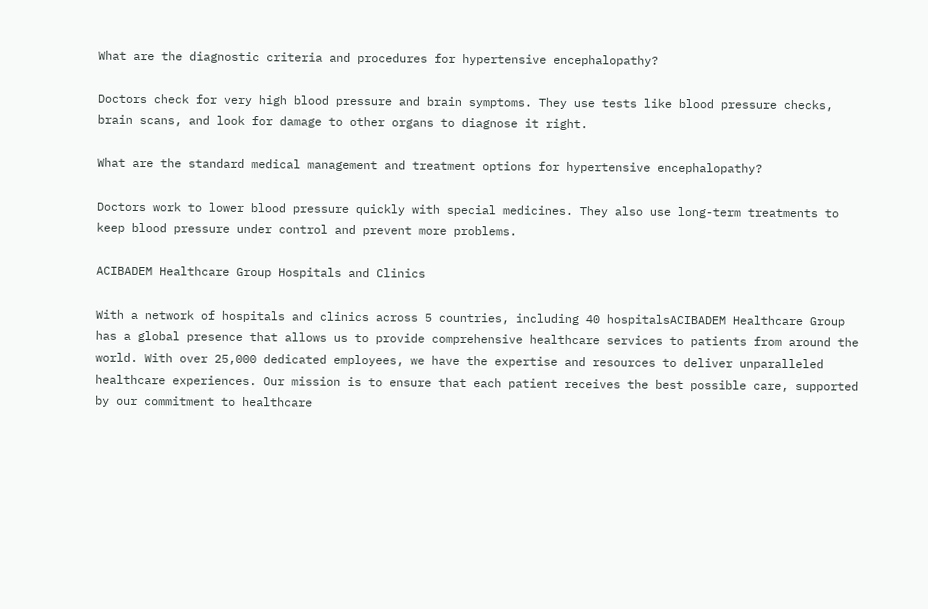What are the diagnostic criteria and procedures for hypertensive encephalopathy?

Doctors check for very high blood pressure and brain symptoms. They use tests like blood pressure checks, brain scans, and look for damage to other organs to diagnose it right.

What are the standard medical management and treatment options for hypertensive encephalopathy?

Doctors work to lower blood pressure quickly with special medicines. They also use long-term treatments to keep blood pressure under control and prevent more problems.

ACIBADEM Healthcare Group Hospitals and Clinics

With a network of hospitals and clinics across 5 countries, including 40 hospitalsACIBADEM Healthcare Group has a global presence that allows us to provide comprehensive healthcare services to patients from around the world. With over 25,000 dedicated employees, we have the expertise and resources to deliver unparalleled healthcare experiences. Our mission is to ensure that each patient receives the best possible care, supported by our commitment to healthcare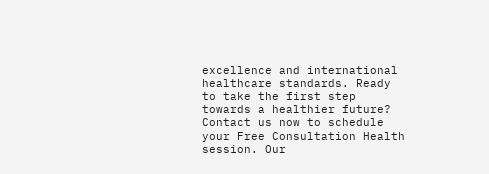excellence and international healthcare standards. Ready to take the first step towards a healthier future? Contact us now to schedule your Free Consultation Health session. Our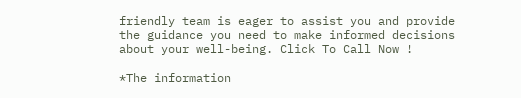friendly team is eager to assist you and provide the guidance you need to make informed decisions about your well-being. Click To Call Now !

*The information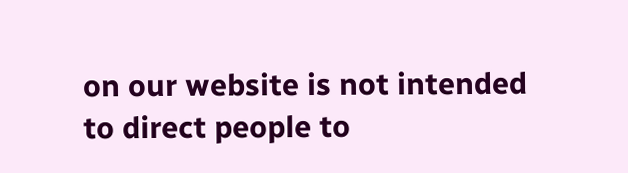on our website is not intended to direct people to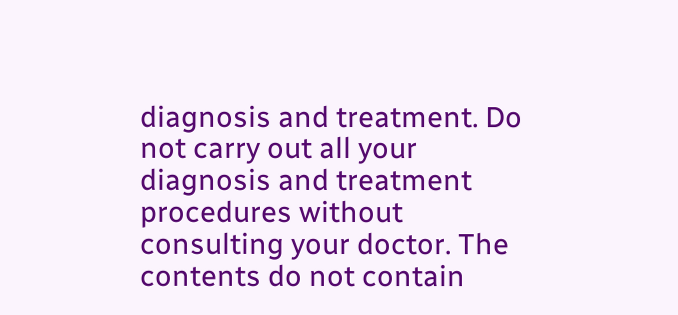diagnosis and treatment. Do not carry out all your diagnosis and treatment procedures without consulting your doctor. The contents do not contain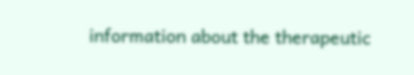information about the therapeutic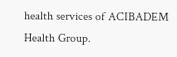health services of ACIBADEM Health Group.